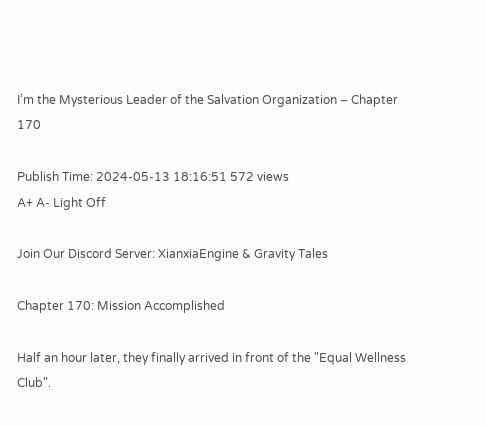I’m the Mysterious Leader of the Salvation Organization – Chapter 170

Publish Time: 2024-05-13 18:16:51 572 views
A+ A- Light Off

Join Our Discord Server: XianxiaEngine & Gravity Tales

Chapter 170: Mission Accomplished

Half an hour later, they finally arrived in front of the "Equal Wellness Club".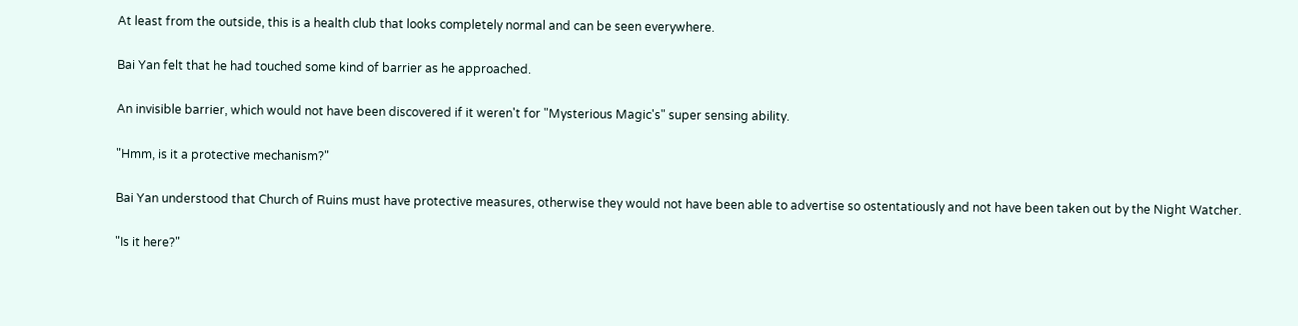At least from the outside, this is a health club that looks completely normal and can be seen everywhere.

Bai Yan felt that he had touched some kind of barrier as he approached.

An invisible barrier, which would not have been discovered if it weren't for "Mysterious Magic's" super sensing ability.

"Hmm, is it a protective mechanism?"

Bai Yan understood that Church of Ruins must have protective measures, otherwise they would not have been able to advertise so ostentatiously and not have been taken out by the Night Watcher.

"Is it here?"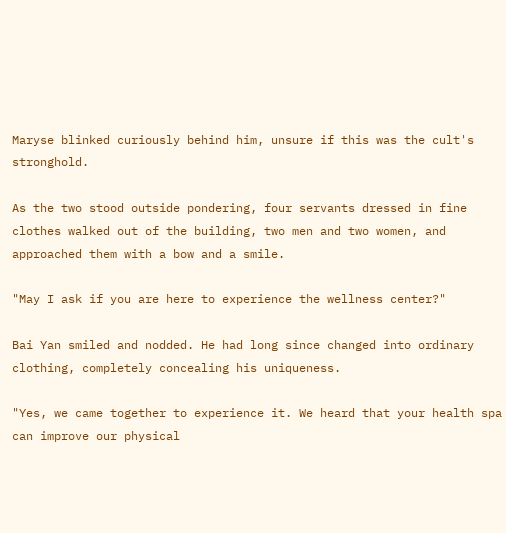Maryse blinked curiously behind him, unsure if this was the cult's stronghold.

As the two stood outside pondering, four servants dressed in fine clothes walked out of the building, two men and two women, and approached them with a bow and a smile.

"May I ask if you are here to experience the wellness center?"

Bai Yan smiled and nodded. He had long since changed into ordinary clothing, completely concealing his uniqueness.

"Yes, we came together to experience it. We heard that your health spa can improve our physical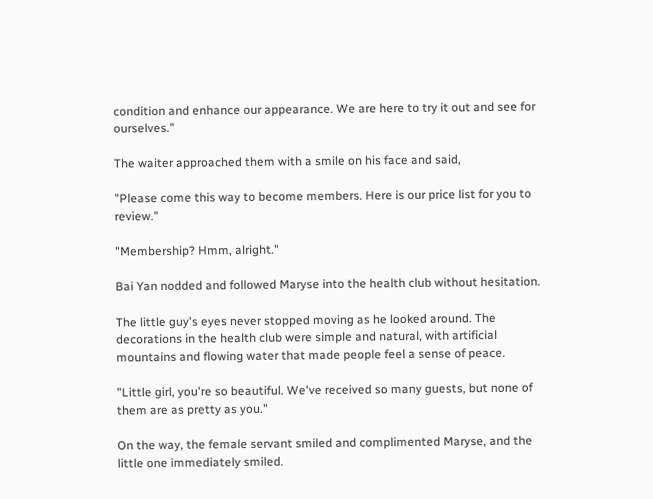condition and enhance our appearance. We are here to try it out and see for ourselves."

The waiter approached them with a smile on his face and said,

"Please come this way to become members. Here is our price list for you to review."

"Membership? Hmm, alright."

Bai Yan nodded and followed Maryse into the health club without hesitation.

The little guy's eyes never stopped moving as he looked around. The decorations in the health club were simple and natural, with artificial mountains and flowing water that made people feel a sense of peace.

"Little girl, you're so beautiful. We've received so many guests, but none of them are as pretty as you."

On the way, the female servant smiled and complimented Maryse, and the little one immediately smiled.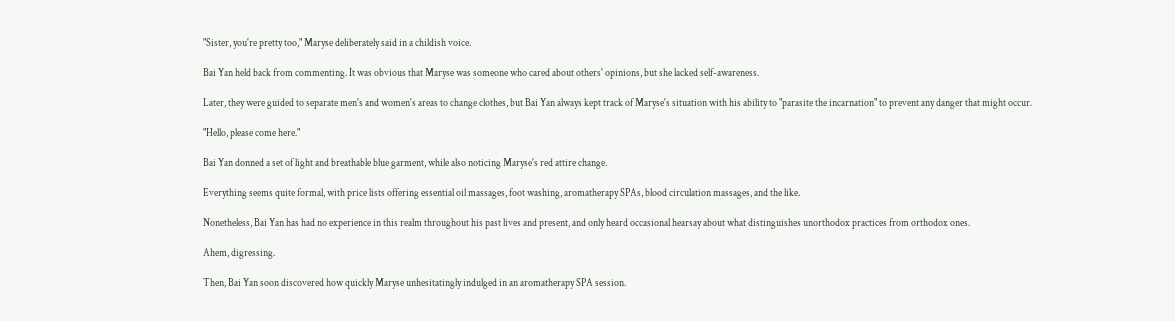"Sister, you're pretty too," Maryse deliberately said in a childish voice.

Bai Yan held back from commenting. It was obvious that Maryse was someone who cared about others' opinions, but she lacked self-awareness.

Later, they were guided to separate men's and women's areas to change clothes, but Bai Yan always kept track of Maryse's situation with his ability to "parasite the incarnation" to prevent any danger that might occur.

"Hello, please come here."

Bai Yan donned a set of light and breathable blue garment, while also noticing Maryse's red attire change.

Everything seems quite formal, with price lists offering essential oil massages, foot washing, aromatherapy SPAs, blood circulation massages, and the like.

Nonetheless, Bai Yan has had no experience in this realm throughout his past lives and present, and only heard occasional hearsay about what distinguishes unorthodox practices from orthodox ones.

Ahem, digressing.

Then, Bai Yan soon discovered how quickly Maryse unhesitatingly indulged in an aromatherapy SPA session.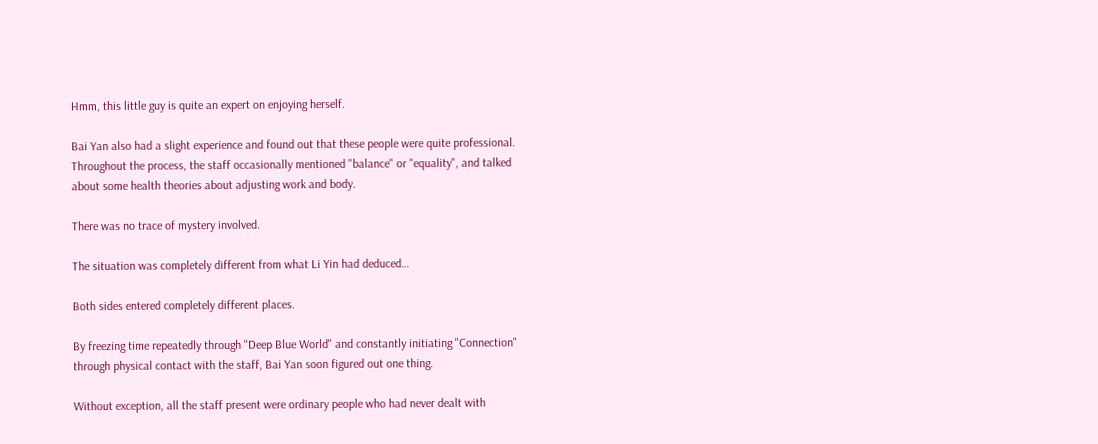Hmm, this little guy is quite an expert on enjoying herself.

Bai Yan also had a slight experience and found out that these people were quite professional. Throughout the process, the staff occasionally mentioned "balance" or "equality", and talked about some health theories about adjusting work and body.

There was no trace of mystery involved.

The situation was completely different from what Li Yin had deduced…

Both sides entered completely different places.

By freezing time repeatedly through "Deep Blue World" and constantly initiating "Connection" through physical contact with the staff, Bai Yan soon figured out one thing.

Without exception, all the staff present were ordinary people who had never dealt with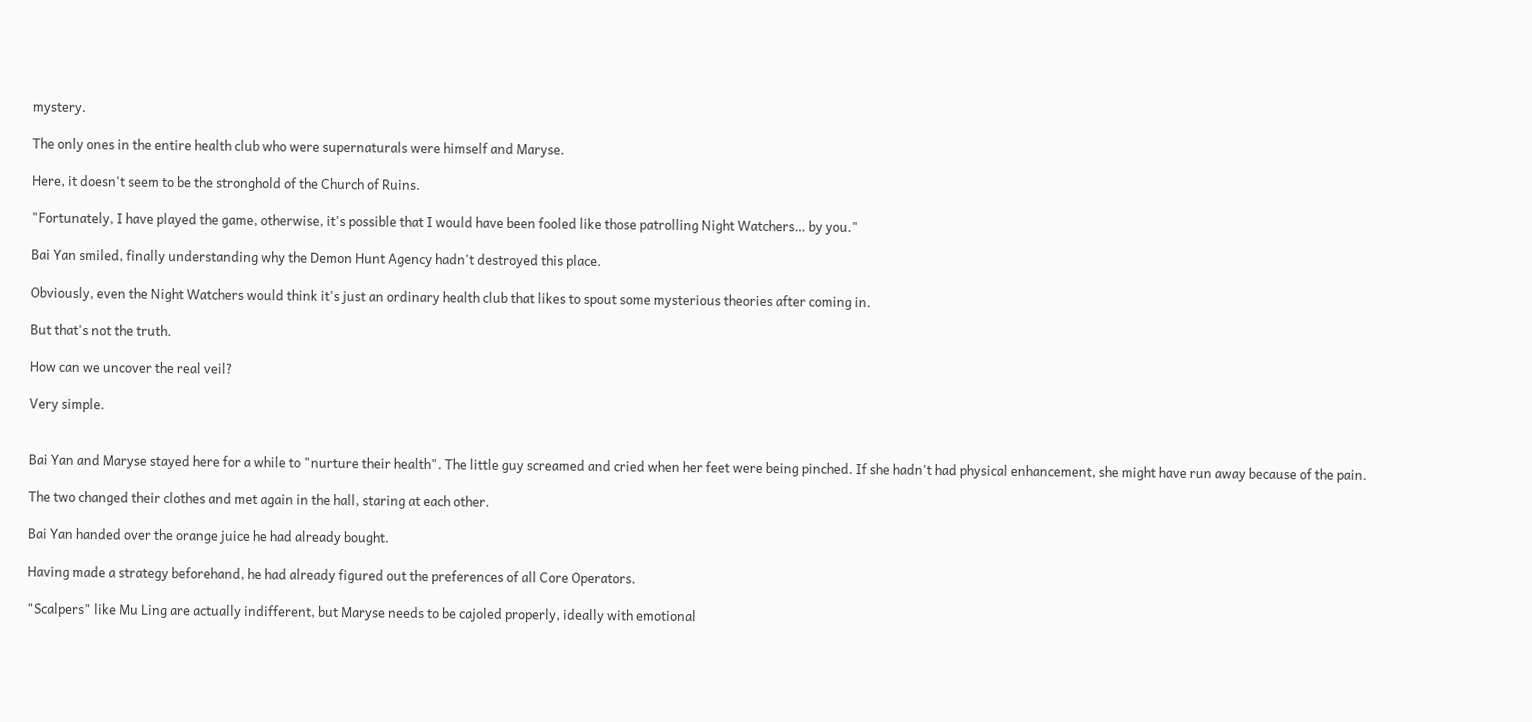mystery.

The only ones in the entire health club who were supernaturals were himself and Maryse.

Here, it doesn't seem to be the stronghold of the Church of Ruins.

"Fortunately, I have played the game, otherwise, it's possible that I would have been fooled like those patrolling Night Watchers… by you."

Bai Yan smiled, finally understanding why the Demon Hunt Agency hadn't destroyed this place.

Obviously, even the Night Watchers would think it's just an ordinary health club that likes to spout some mysterious theories after coming in.

But that's not the truth.

How can we uncover the real veil?

Very simple.


Bai Yan and Maryse stayed here for a while to "nurture their health". The little guy screamed and cried when her feet were being pinched. If she hadn't had physical enhancement, she might have run away because of the pain.

The two changed their clothes and met again in the hall, staring at each other.

Bai Yan handed over the orange juice he had already bought.

Having made a strategy beforehand, he had already figured out the preferences of all Core Operators.

"Scalpers" like Mu Ling are actually indifferent, but Maryse needs to be cajoled properly, ideally with emotional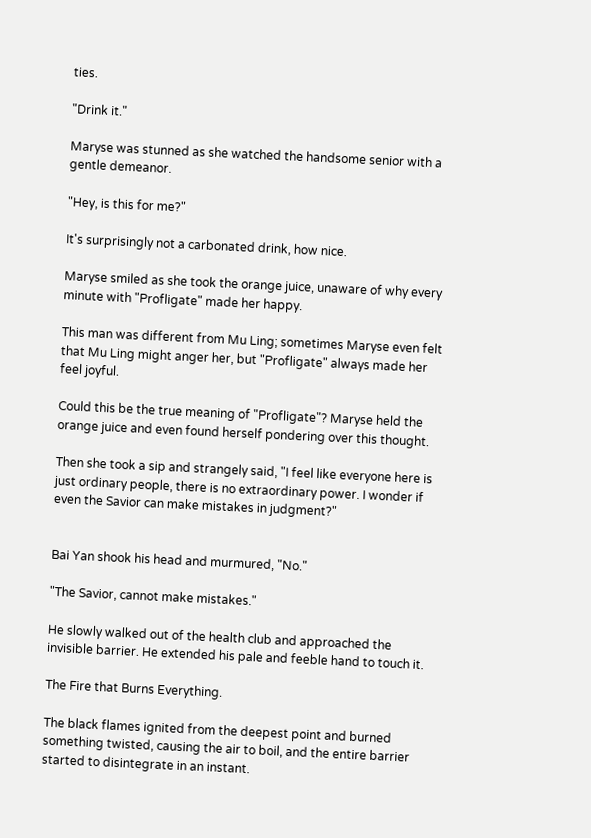ties.

"Drink it."

Maryse was stunned as she watched the handsome senior with a gentle demeanor.

"Hey, is this for me?"

It's surprisingly not a carbonated drink, how nice.

Maryse smiled as she took the orange juice, unaware of why every minute with "Profligate" made her happy.

This man was different from Mu Ling; sometimes Maryse even felt that Mu Ling might anger her, but "Profligate" always made her feel joyful.

Could this be the true meaning of "Profligate"? Maryse held the orange juice and even found herself pondering over this thought.

Then she took a sip and strangely said, "I feel like everyone here is just ordinary people, there is no extraordinary power. I wonder if even the Savior can make mistakes in judgment?"


Bai Yan shook his head and murmured, "No."

"The Savior, cannot make mistakes."

He slowly walked out of the health club and approached the invisible barrier. He extended his pale and feeble hand to touch it.

The Fire that Burns Everything.

The black flames ignited from the deepest point and burned something twisted, causing the air to boil, and the entire barrier started to disintegrate in an instant.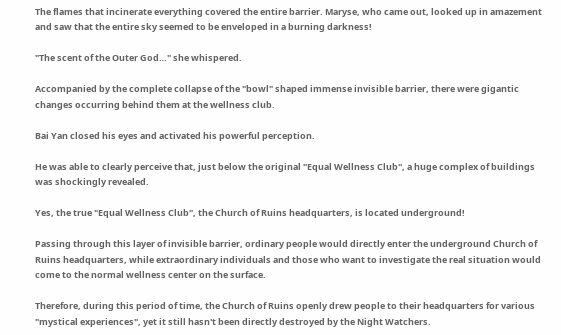The flames that incinerate everything covered the entire barrier. Maryse, who came out, looked up in amazement and saw that the entire sky seemed to be enveloped in a burning darkness!

"The scent of the Outer God…" she whispered.

Accompanied by the complete collapse of the "bowl" shaped immense invisible barrier, there were gigantic changes occurring behind them at the wellness club.

Bai Yan closed his eyes and activated his powerful perception.

He was able to clearly perceive that, just below the original "Equal Wellness Club", a huge complex of buildings was shockingly revealed.

Yes, the true "Equal Wellness Club", the Church of Ruins headquarters, is located underground!

Passing through this layer of invisible barrier, ordinary people would directly enter the underground Church of Ruins headquarters, while extraordinary individuals and those who want to investigate the real situation would come to the normal wellness center on the surface.

Therefore, during this period of time, the Church of Ruins openly drew people to their headquarters for various "mystical experiences", yet it still hasn't been directly destroyed by the Night Watchers.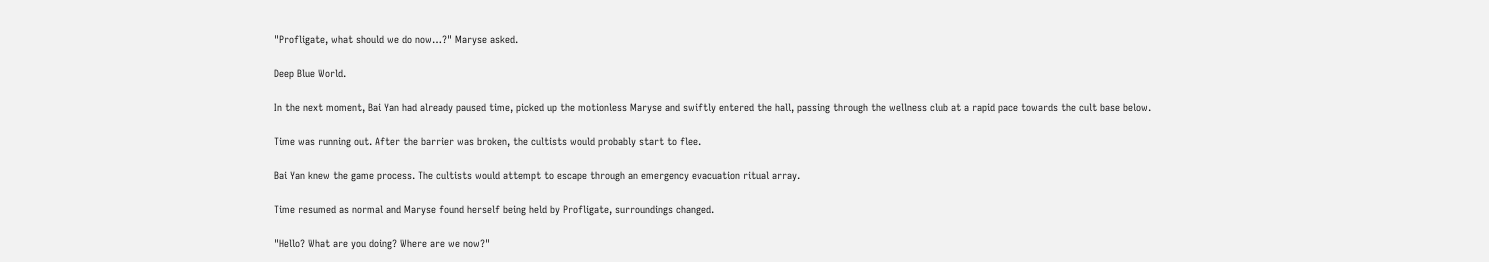"Profligate, what should we do now…?" Maryse asked.

Deep Blue World.

In the next moment, Bai Yan had already paused time, picked up the motionless Maryse and swiftly entered the hall, passing through the wellness club at a rapid pace towards the cult base below.

Time was running out. After the barrier was broken, the cultists would probably start to flee.

Bai Yan knew the game process. The cultists would attempt to escape through an emergency evacuation ritual array.

Time resumed as normal and Maryse found herself being held by Profligate, surroundings changed.

"Hello? What are you doing? Where are we now?"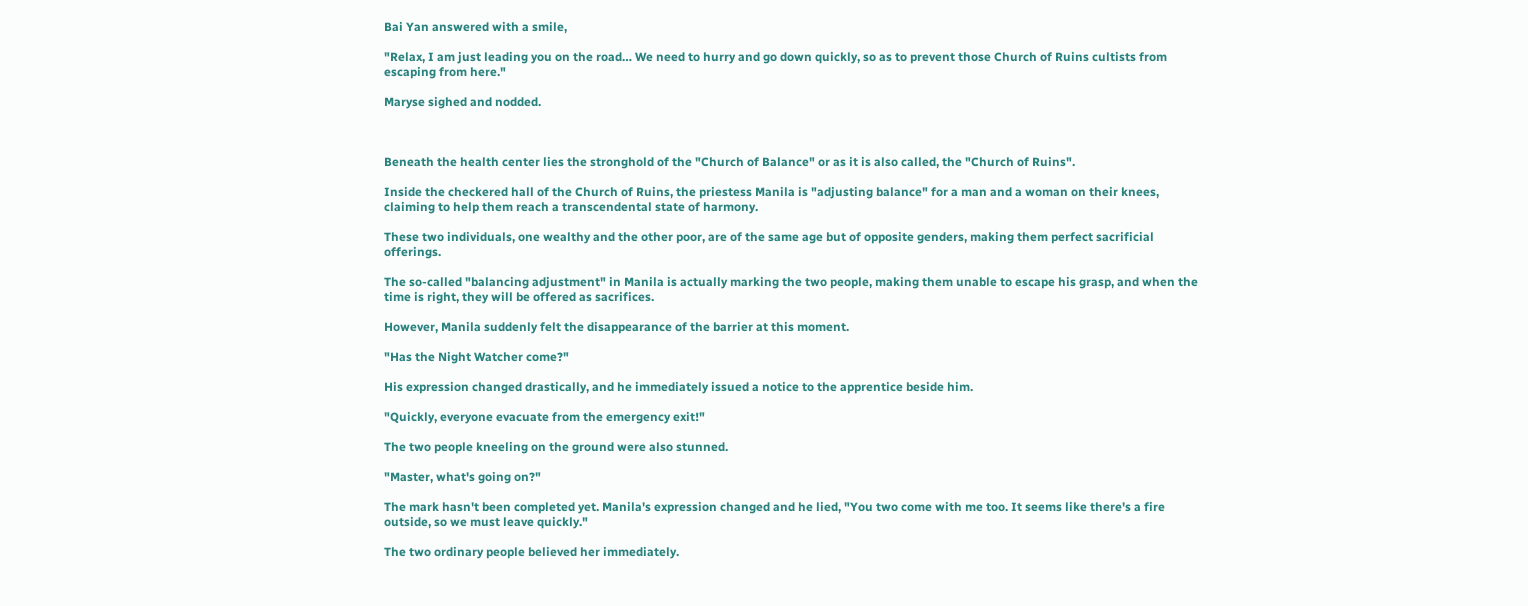Bai Yan answered with a smile,

"Relax, I am just leading you on the road… We need to hurry and go down quickly, so as to prevent those Church of Ruins cultists from escaping from here."

Maryse sighed and nodded.



Beneath the health center lies the stronghold of the "Church of Balance" or as it is also called, the "Church of Ruins".

Inside the checkered hall of the Church of Ruins, the priestess Manila is "adjusting balance" for a man and a woman on their knees, claiming to help them reach a transcendental state of harmony.

These two individuals, one wealthy and the other poor, are of the same age but of opposite genders, making them perfect sacrificial offerings.

The so-called "balancing adjustment" in Manila is actually marking the two people, making them unable to escape his grasp, and when the time is right, they will be offered as sacrifices.

However, Manila suddenly felt the disappearance of the barrier at this moment.

"Has the Night Watcher come?"

His expression changed drastically, and he immediately issued a notice to the apprentice beside him.

"Quickly, everyone evacuate from the emergency exit!"

The two people kneeling on the ground were also stunned.

"Master, what's going on?"

The mark hasn't been completed yet. Manila's expression changed and he lied, "You two come with me too. It seems like there's a fire outside, so we must leave quickly."

The two ordinary people believed her immediately.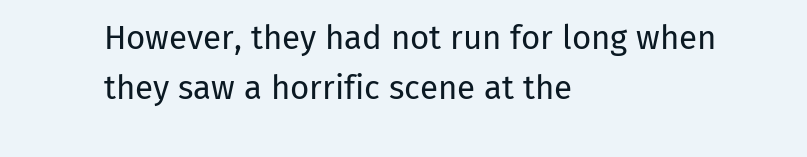However, they had not run for long when they saw a horrific scene at the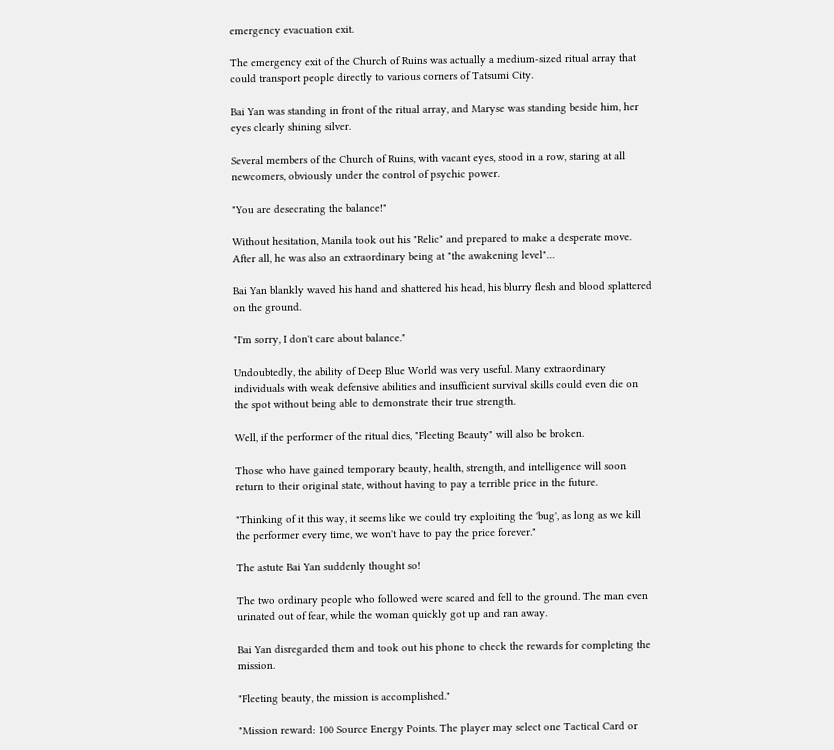emergency evacuation exit.

The emergency exit of the Church of Ruins was actually a medium-sized ritual array that could transport people directly to various corners of Tatsumi City.

Bai Yan was standing in front of the ritual array, and Maryse was standing beside him, her eyes clearly shining silver.

Several members of the Church of Ruins, with vacant eyes, stood in a row, staring at all newcomers, obviously under the control of psychic power.

"You are desecrating the balance!"

Without hesitation, Manila took out his "Relic" and prepared to make a desperate move. After all, he was also an extraordinary being at "the awakening level"…

Bai Yan blankly waved his hand and shattered his head, his blurry flesh and blood splattered on the ground.

"I'm sorry, I don't care about balance."

Undoubtedly, the ability of Deep Blue World was very useful. Many extraordinary individuals with weak defensive abilities and insufficient survival skills could even die on the spot without being able to demonstrate their true strength.

Well, if the performer of the ritual dies, "Fleeting Beauty" will also be broken.

Those who have gained temporary beauty, health, strength, and intelligence will soon return to their original state, without having to pay a terrible price in the future.

"Thinking of it this way, it seems like we could try exploiting the 'bug', as long as we kill the performer every time, we won't have to pay the price forever."

The astute Bai Yan suddenly thought so!

The two ordinary people who followed were scared and fell to the ground. The man even urinated out of fear, while the woman quickly got up and ran away.

Bai Yan disregarded them and took out his phone to check the rewards for completing the mission.

"Fleeting beauty, the mission is accomplished."

"Mission reward: 100 Source Energy Points. The player may select one Tactical Card or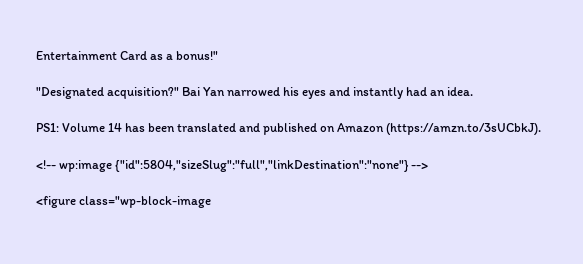Entertainment Card as a bonus!"

"Designated acquisition?" Bai Yan narrowed his eyes and instantly had an idea.

PS1: Volume 14 has been translated and published on Amazon (https://amzn.to/3sUCbkJ).

<!-- wp:image {"id":5804,"sizeSlug":"full","linkDestination":"none"} -->

<figure class="wp-block-image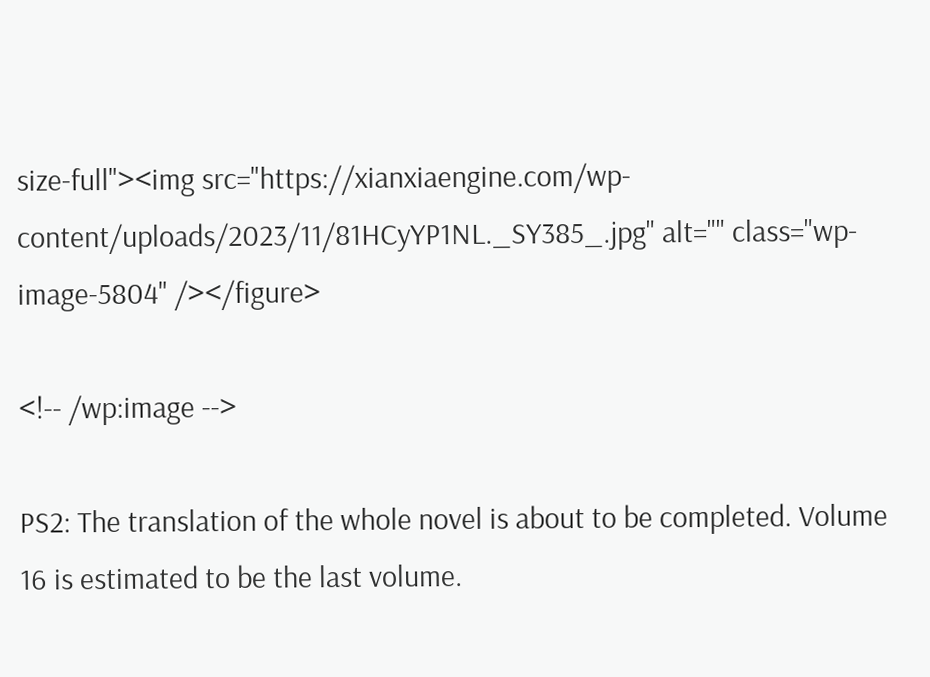size-full"><img src="https://xianxiaengine.com/wp-content/uploads/2023/11/81HCyYP1NL._SY385_.jpg" alt="" class="wp-image-5804" /></figure>

<!-- /wp:image -->

PS2: The translation of the whole novel is about to be completed. Volume 16 is estimated to be the last volume.